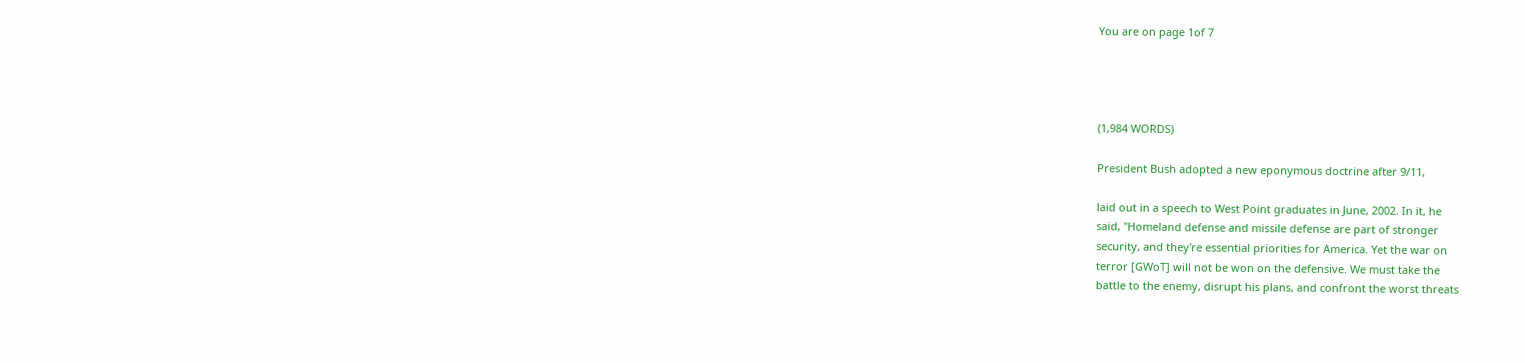You are on page 1of 7




(1,984 WORDS)

President Bush adopted a new eponymous doctrine after 9/11,

laid out in a speech to West Point graduates in June, 2002. In it, he
said, "Homeland defense and missile defense are part of stronger
security, and they're essential priorities for America. Yet the war on
terror [GWoT] will not be won on the defensive. We must take the
battle to the enemy, disrupt his plans, and confront the worst threats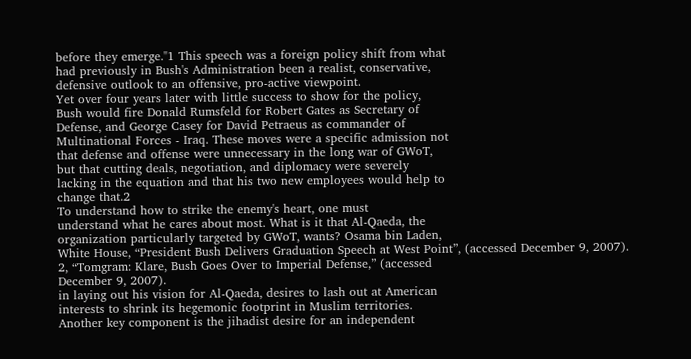before they emerge."1 This speech was a foreign policy shift from what
had previously in Bush's Administration been a realist, conservative,
defensive outlook to an offensive, pro-active viewpoint.
Yet over four years later with little success to show for the policy,
Bush would fire Donald Rumsfeld for Robert Gates as Secretary of
Defense, and George Casey for David Petraeus as commander of
Multinational Forces - Iraq. These moves were a specific admission not
that defense and offense were unnecessary in the long war of GWoT,
but that cutting deals, negotiation, and diplomacy were severely
lacking in the equation and that his two new employees would help to
change that.2
To understand how to strike the enemy's heart, one must
understand what he cares about most. What is it that Al-Qaeda, the
organization particularly targeted by GWoT, wants? Osama bin Laden,
White House, “President Bush Delivers Graduation Speech at West Point”, (accessed December 9, 2007).
2, “Tomgram: Klare, Bush Goes Over to Imperial Defense,” (accessed
December 9, 2007).
in laying out his vision for Al-Qaeda, desires to lash out at American
interests to shrink its hegemonic footprint in Muslim territories.
Another key component is the jihadist desire for an independent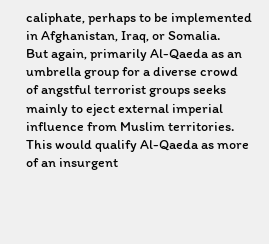caliphate, perhaps to be implemented in Afghanistan, Iraq, or Somalia.
But again, primarily Al-Qaeda as an umbrella group for a diverse crowd
of angstful terrorist groups seeks mainly to eject external imperial
influence from Muslim territories. This would qualify Al-Qaeda as more
of an insurgent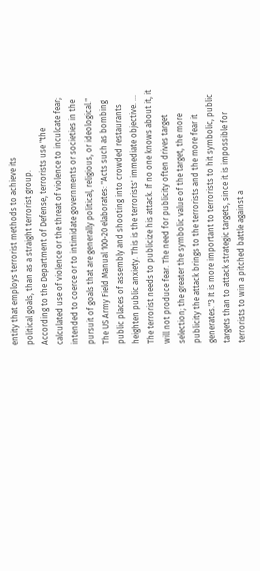entity that employs terrorist methods to achieve its
political goals, than as a straight terrorist group.
According to the Department of Defense, terrorists use "the
calculated use of violence or the threat of violence to inculcate fear;
intended to coerce or to intimidate governments or societies in the
pursuit of goals that are generally political, religious, or ideological."
The US Army Field Manual 100-20 elaborates: "Acts such as bombing
public places of assembly and shooting into crowded restaurants
heighten public anxiety. This is the terrorists' immediate objective. ...
The terrorist needs to publicize his attack. If no one knows about it, it
will not produce fear. The need for publicity often drives target
selection; the greater the symbolic value of the target, the more
publicity the attack brings to the terrorists and the more fear it
generates."3 It is more important to terrorists to hit symbolic, public
targets than to attack strategic targets, since it is impossible for
terrorists to win a pitched battle against a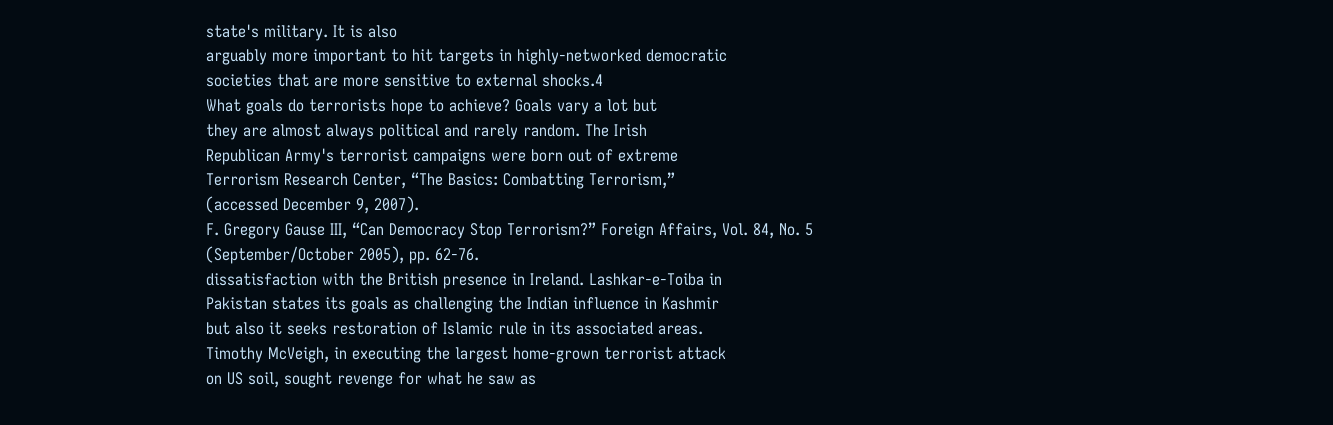state's military. It is also
arguably more important to hit targets in highly-networked democratic
societies that are more sensitive to external shocks.4
What goals do terrorists hope to achieve? Goals vary a lot but
they are almost always political and rarely random. The Irish
Republican Army's terrorist campaigns were born out of extreme
Terrorism Research Center, “The Basics: Combatting Terrorism,”
(accessed December 9, 2007).
F. Gregory Gause III, “Can Democracy Stop Terrorism?” Foreign Affairs, Vol. 84, No. 5
(September/October 2005), pp. 62-76.
dissatisfaction with the British presence in Ireland. Lashkar-e-Toiba in
Pakistan states its goals as challenging the Indian influence in Kashmir
but also it seeks restoration of Islamic rule in its associated areas.
Timothy McVeigh, in executing the largest home-grown terrorist attack
on US soil, sought revenge for what he saw as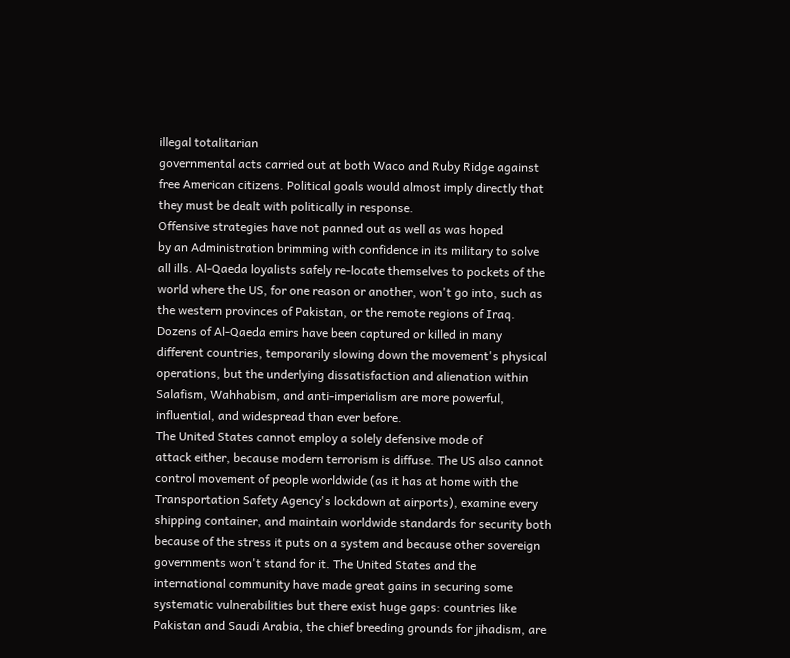illegal totalitarian
governmental acts carried out at both Waco and Ruby Ridge against
free American citizens. Political goals would almost imply directly that
they must be dealt with politically in response.
Offensive strategies have not panned out as well as was hoped
by an Administration brimming with confidence in its military to solve
all ills. Al-Qaeda loyalists safely re-locate themselves to pockets of the
world where the US, for one reason or another, won't go into, such as
the western provinces of Pakistan, or the remote regions of Iraq.
Dozens of Al-Qaeda emirs have been captured or killed in many
different countries, temporarily slowing down the movement's physical
operations, but the underlying dissatisfaction and alienation within
Salafism, Wahhabism, and anti-imperialism are more powerful,
influential, and widespread than ever before.
The United States cannot employ a solely defensive mode of
attack either, because modern terrorism is diffuse. The US also cannot
control movement of people worldwide (as it has at home with the
Transportation Safety Agency's lockdown at airports), examine every
shipping container, and maintain worldwide standards for security both
because of the stress it puts on a system and because other sovereign
governments won't stand for it. The United States and the
international community have made great gains in securing some
systematic vulnerabilities but there exist huge gaps: countries like
Pakistan and Saudi Arabia, the chief breeding grounds for jihadism, are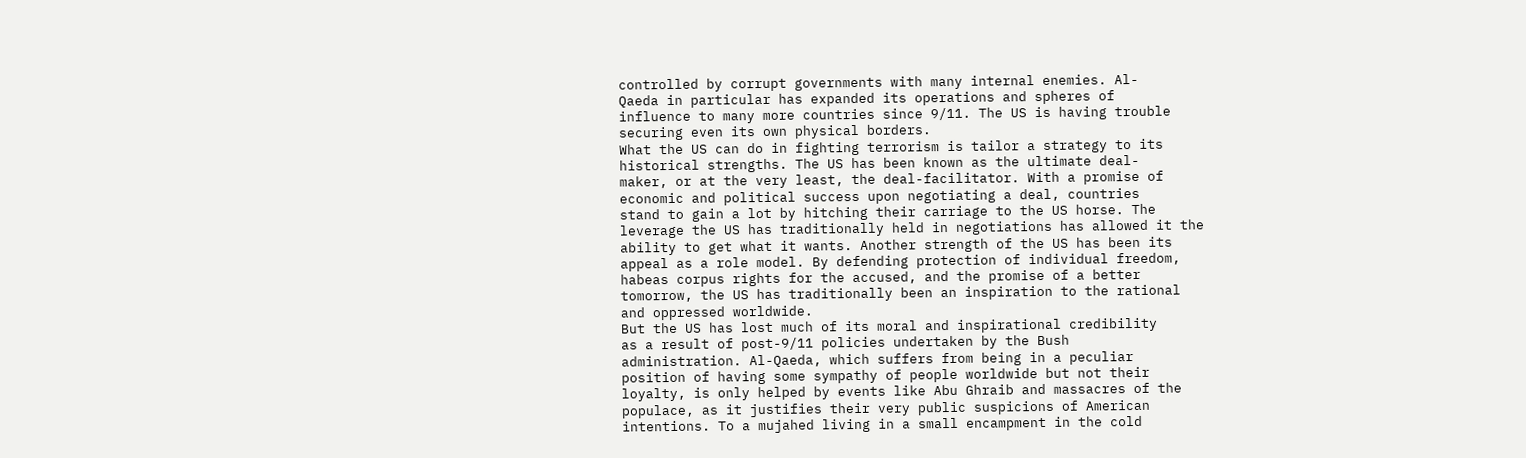controlled by corrupt governments with many internal enemies. Al-
Qaeda in particular has expanded its operations and spheres of
influence to many more countries since 9/11. The US is having trouble
securing even its own physical borders.
What the US can do in fighting terrorism is tailor a strategy to its
historical strengths. The US has been known as the ultimate deal-
maker, or at the very least, the deal-facilitator. With a promise of
economic and political success upon negotiating a deal, countries
stand to gain a lot by hitching their carriage to the US horse. The
leverage the US has traditionally held in negotiations has allowed it the
ability to get what it wants. Another strength of the US has been its
appeal as a role model. By defending protection of individual freedom,
habeas corpus rights for the accused, and the promise of a better
tomorrow, the US has traditionally been an inspiration to the rational
and oppressed worldwide.
But the US has lost much of its moral and inspirational credibility
as a result of post-9/11 policies undertaken by the Bush
administration. Al-Qaeda, which suffers from being in a peculiar
position of having some sympathy of people worldwide but not their
loyalty, is only helped by events like Abu Ghraib and massacres of the
populace, as it justifies their very public suspicions of American
intentions. To a mujahed living in a small encampment in the cold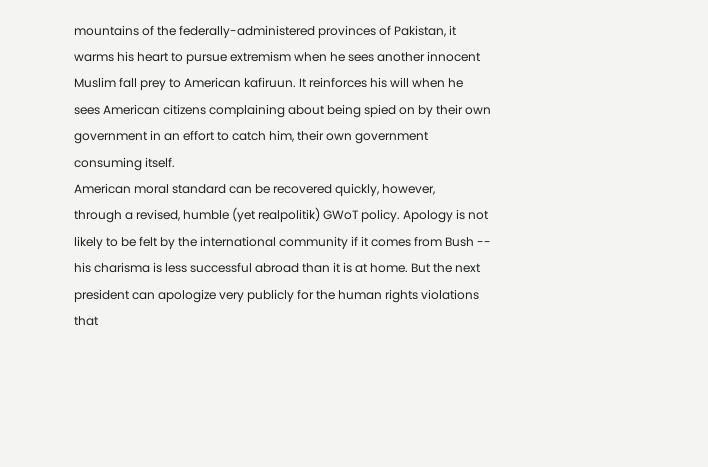mountains of the federally-administered provinces of Pakistan, it
warms his heart to pursue extremism when he sees another innocent
Muslim fall prey to American kafiruun. It reinforces his will when he
sees American citizens complaining about being spied on by their own
government in an effort to catch him, their own government
consuming itself.
American moral standard can be recovered quickly, however,
through a revised, humble (yet realpolitik) GWoT policy. Apology is not
likely to be felt by the international community if it comes from Bush --
his charisma is less successful abroad than it is at home. But the next
president can apologize very publicly for the human rights violations
that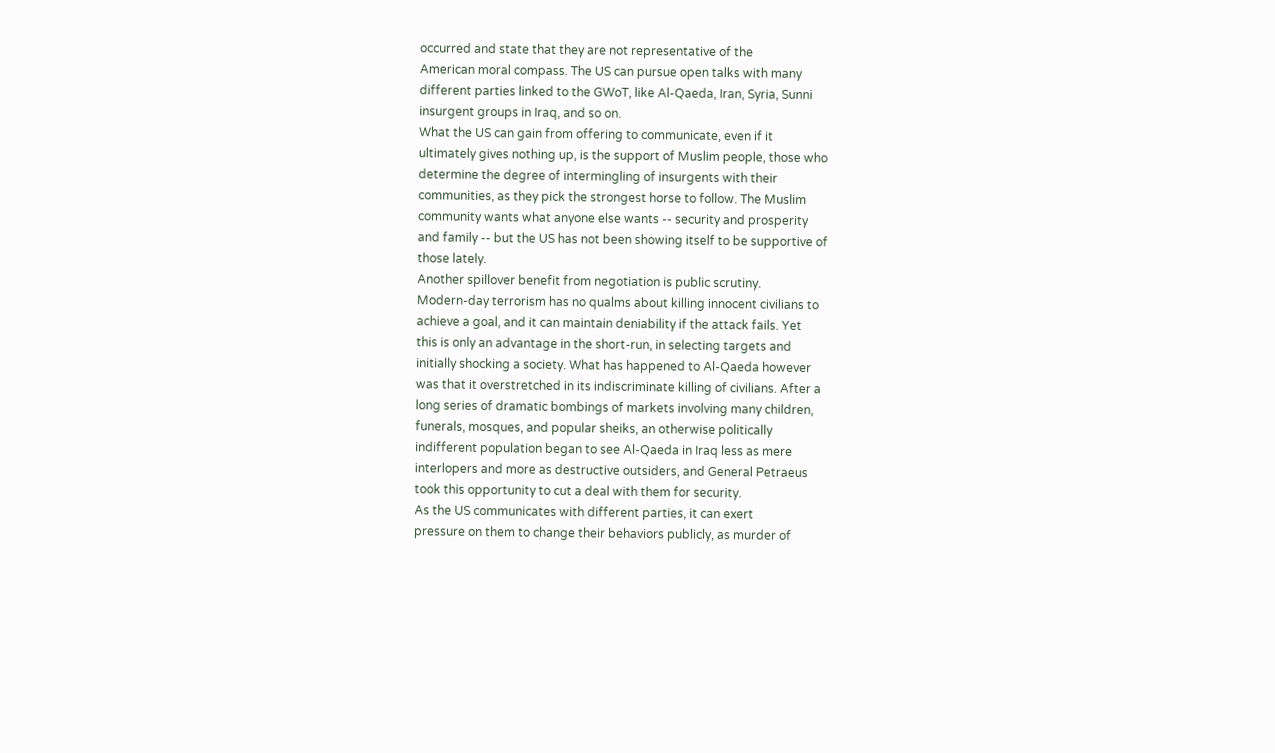occurred and state that they are not representative of the
American moral compass. The US can pursue open talks with many
different parties linked to the GWoT, like Al-Qaeda, Iran, Syria, Sunni
insurgent groups in Iraq, and so on.
What the US can gain from offering to communicate, even if it
ultimately gives nothing up, is the support of Muslim people, those who
determine the degree of intermingling of insurgents with their
communities, as they pick the strongest horse to follow. The Muslim
community wants what anyone else wants -- security and prosperity
and family -- but the US has not been showing itself to be supportive of
those lately.
Another spillover benefit from negotiation is public scrutiny.
Modern-day terrorism has no qualms about killing innocent civilians to
achieve a goal, and it can maintain deniability if the attack fails. Yet
this is only an advantage in the short-run, in selecting targets and
initially shocking a society. What has happened to Al-Qaeda however
was that it overstretched in its indiscriminate killing of civilians. After a
long series of dramatic bombings of markets involving many children,
funerals, mosques, and popular sheiks, an otherwise politically
indifferent population began to see Al-Qaeda in Iraq less as mere
interlopers and more as destructive outsiders, and General Petraeus
took this opportunity to cut a deal with them for security.
As the US communicates with different parties, it can exert
pressure on them to change their behaviors publicly, as murder of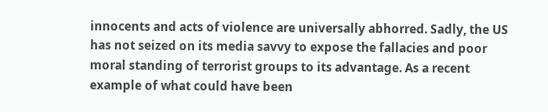innocents and acts of violence are universally abhorred. Sadly, the US
has not seized on its media savvy to expose the fallacies and poor
moral standing of terrorist groups to its advantage. As a recent
example of what could have been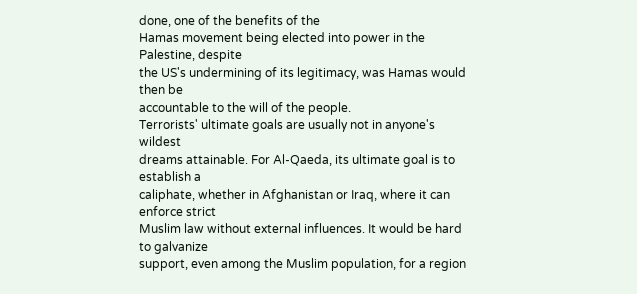done, one of the benefits of the
Hamas movement being elected into power in the Palestine, despite
the US's undermining of its legitimacy, was Hamas would then be
accountable to the will of the people.
Terrorists' ultimate goals are usually not in anyone's wildest
dreams attainable. For Al-Qaeda, its ultimate goal is to establish a
caliphate, whether in Afghanistan or Iraq, where it can enforce strict
Muslim law without external influences. It would be hard to galvanize
support, even among the Muslim population, for a region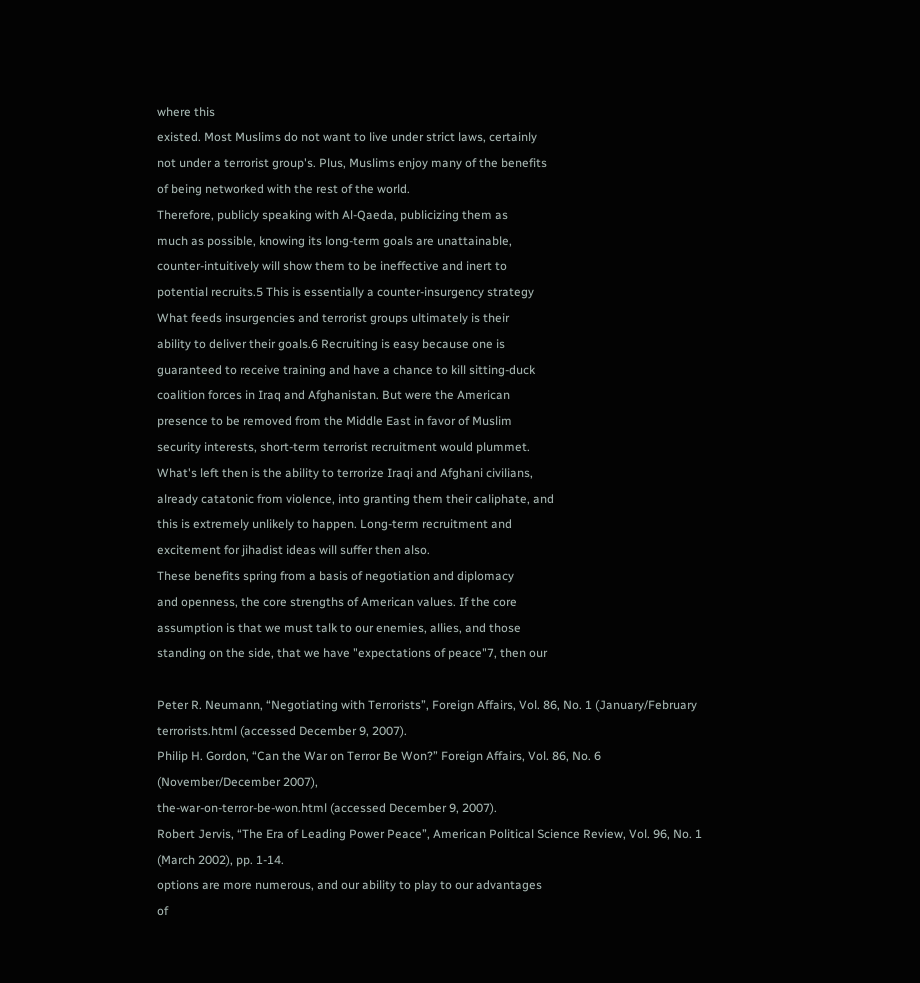where this
existed. Most Muslims do not want to live under strict laws, certainly
not under a terrorist group's. Plus, Muslims enjoy many of the benefits
of being networked with the rest of the world.
Therefore, publicly speaking with Al-Qaeda, publicizing them as
much as possible, knowing its long-term goals are unattainable,
counter-intuitively will show them to be ineffective and inert to
potential recruits.5 This is essentially a counter-insurgency strategy
What feeds insurgencies and terrorist groups ultimately is their
ability to deliver their goals.6 Recruiting is easy because one is
guaranteed to receive training and have a chance to kill sitting-duck
coalition forces in Iraq and Afghanistan. But were the American
presence to be removed from the Middle East in favor of Muslim
security interests, short-term terrorist recruitment would plummet.
What's left then is the ability to terrorize Iraqi and Afghani civilians,
already catatonic from violence, into granting them their caliphate, and
this is extremely unlikely to happen. Long-term recruitment and
excitement for jihadist ideas will suffer then also.
These benefits spring from a basis of negotiation and diplomacy
and openness, the core strengths of American values. If the core
assumption is that we must talk to our enemies, allies, and those
standing on the side, that we have "expectations of peace"7, then our

Peter R. Neumann, “Negotiating with Terrorists”, Foreign Affairs, Vol. 86, No. 1 (January/February
terrorists.html (accessed December 9, 2007).
Philip H. Gordon, “Can the War on Terror Be Won?” Foreign Affairs, Vol. 86, No. 6
(November/December 2007),
the-war-on-terror-be-won.html (accessed December 9, 2007).
Robert Jervis, “The Era of Leading Power Peace”, American Political Science Review, Vol. 96, No. 1
(March 2002), pp. 1-14.
options are more numerous, and our ability to play to our advantages
of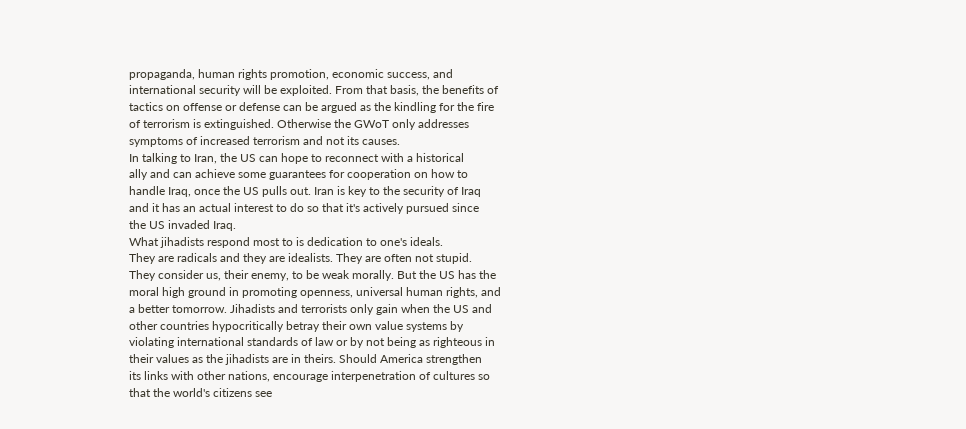propaganda, human rights promotion, economic success, and
international security will be exploited. From that basis, the benefits of
tactics on offense or defense can be argued as the kindling for the fire
of terrorism is extinguished. Otherwise the GWoT only addresses
symptoms of increased terrorism and not its causes.
In talking to Iran, the US can hope to reconnect with a historical
ally and can achieve some guarantees for cooperation on how to
handle Iraq, once the US pulls out. Iran is key to the security of Iraq
and it has an actual interest to do so that it's actively pursued since
the US invaded Iraq.
What jihadists respond most to is dedication to one's ideals.
They are radicals and they are idealists. They are often not stupid.
They consider us, their enemy, to be weak morally. But the US has the
moral high ground in promoting openness, universal human rights, and
a better tomorrow. Jihadists and terrorists only gain when the US and
other countries hypocritically betray their own value systems by
violating international standards of law or by not being as righteous in
their values as the jihadists are in theirs. Should America strengthen
its links with other nations, encourage interpenetration of cultures so
that the world's citizens see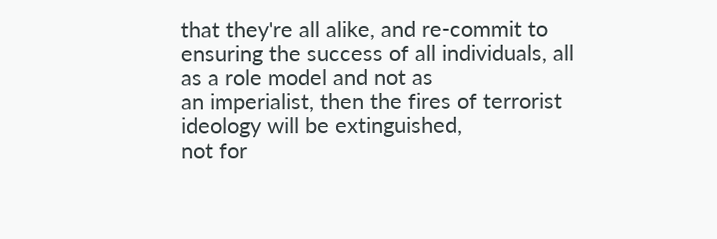that they're all alike, and re-commit to
ensuring the success of all individuals, all as a role model and not as
an imperialist, then the fires of terrorist ideology will be extinguished,
not for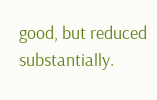good, but reduced substantially.